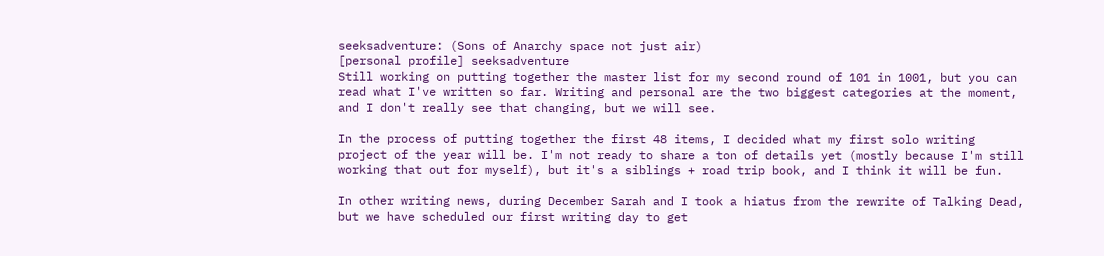seeksadventure: (Sons of Anarchy space not just air)
[personal profile] seeksadventure
Still working on putting together the master list for my second round of 101 in 1001, but you can read what I've written so far. Writing and personal are the two biggest categories at the moment, and I don't really see that changing, but we will see.

In the process of putting together the first 48 items, I decided what my first solo writing project of the year will be. I'm not ready to share a ton of details yet (mostly because I'm still working that out for myself), but it's a siblings + road trip book, and I think it will be fun.

In other writing news, during December Sarah and I took a hiatus from the rewrite of Talking Dead, but we have scheduled our first writing day to get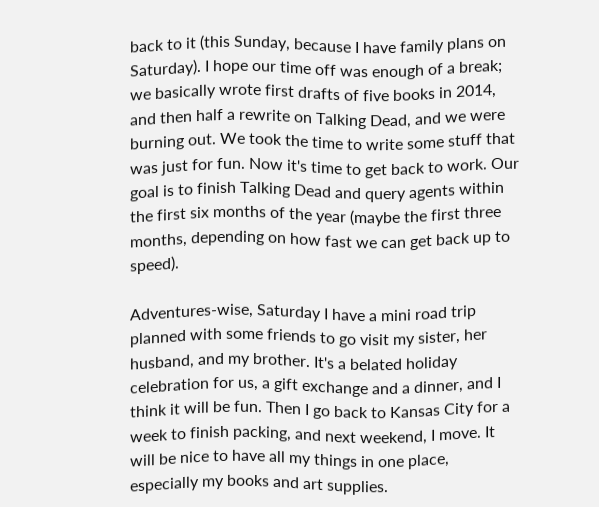back to it (this Sunday, because I have family plans on Saturday). I hope our time off was enough of a break; we basically wrote first drafts of five books in 2014, and then half a rewrite on Talking Dead, and we were burning out. We took the time to write some stuff that was just for fun. Now it's time to get back to work. Our goal is to finish Talking Dead and query agents within the first six months of the year (maybe the first three months, depending on how fast we can get back up to speed).

Adventures-wise, Saturday I have a mini road trip planned with some friends to go visit my sister, her husband, and my brother. It's a belated holiday celebration for us, a gift exchange and a dinner, and I think it will be fun. Then I go back to Kansas City for a week to finish packing, and next weekend, I move. It will be nice to have all my things in one place, especially my books and art supplies.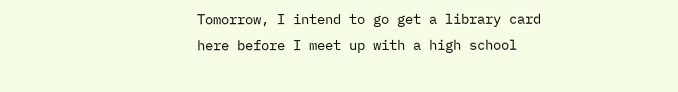Tomorrow, I intend to go get a library card here before I meet up with a high school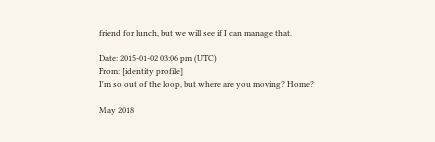friend for lunch, but we will see if I can manage that.

Date: 2015-01-02 03:06 pm (UTC)
From: [identity profile]
I'm so out of the loop, but where are you moving? Home?

May 2018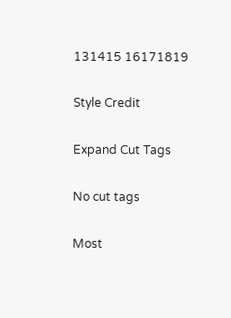131415 16171819

Style Credit

Expand Cut Tags

No cut tags

Most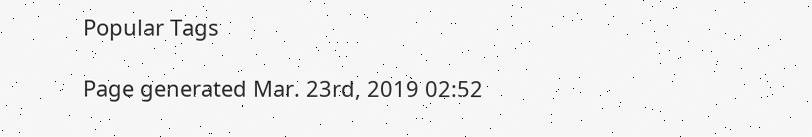Popular Tags

Page generated Mar. 23rd, 2019 02:52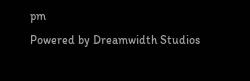pm
Powered by Dreamwidth Studios